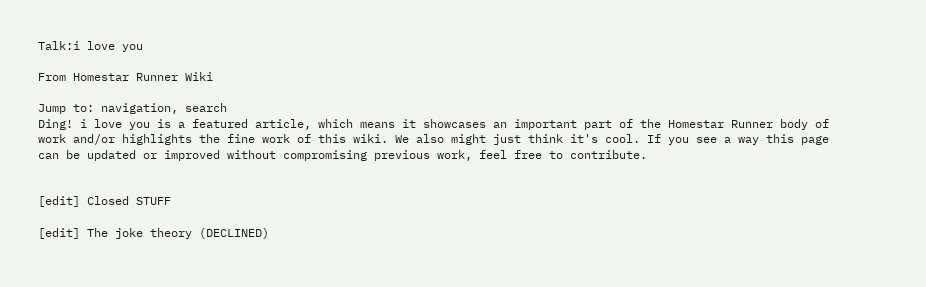Talk:i love you

From Homestar Runner Wiki

Jump to: navigation, search
Ding! i love you is a featured article, which means it showcases an important part of the Homestar Runner body of work and/or highlights the fine work of this wiki. We also might just think it's cool. If you see a way this page can be updated or improved without compromising previous work, feel free to contribute.


[edit] Closed STUFF

[edit] The joke theory (DECLINED)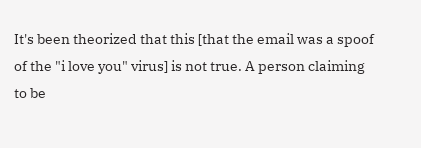It's been theorized that this [that the email was a spoof of the "i love you" virus] is not true. A person claiming to be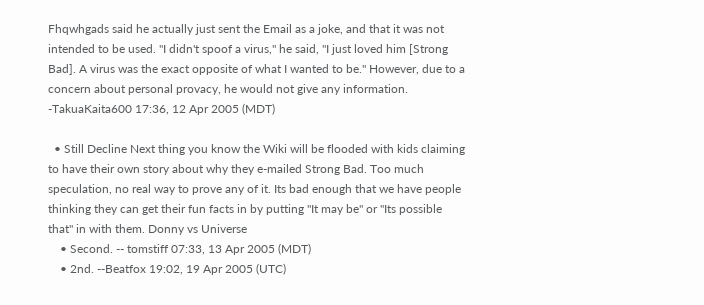Fhqwhgads said he actually just sent the Email as a joke, and that it was not intended to be used. "I didn't spoof a virus," he said, "I just loved him [Strong Bad]. A virus was the exact opposite of what I wanted to be." However, due to a concern about personal provacy, he would not give any information. -TakuaKaita600 17:36, 12 Apr 2005 (MDT)

  • Still Decline Next thing you know the Wiki will be flooded with kids claiming to have their own story about why they e-mailed Strong Bad. Too much speculation, no real way to prove any of it. Its bad enough that we have people thinking they can get their fun facts in by putting "It may be" or "Its possible that" in with them. Donny vs Universe
    • Second. -- tomstiff 07:33, 13 Apr 2005 (MDT)
    • 2nd. --Beatfox 19:02, 19 Apr 2005 (UTC)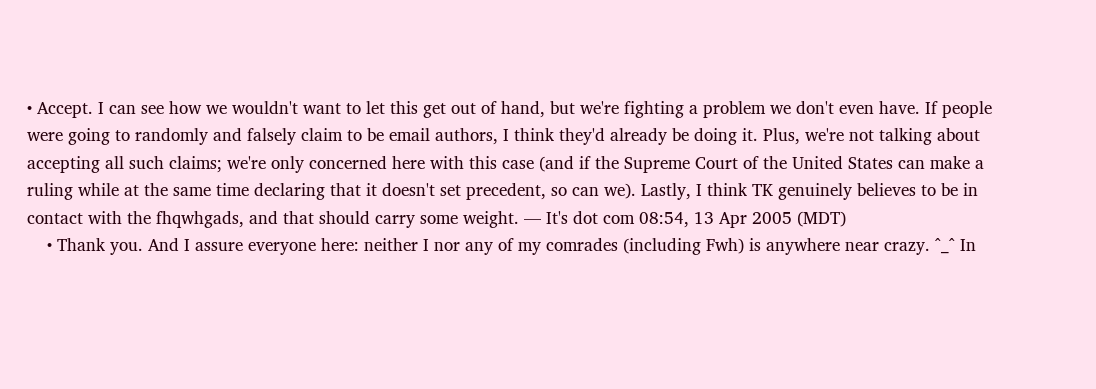• Accept. I can see how we wouldn't want to let this get out of hand, but we're fighting a problem we don't even have. If people were going to randomly and falsely claim to be email authors, I think they'd already be doing it. Plus, we're not talking about accepting all such claims; we're only concerned here with this case (and if the Supreme Court of the United States can make a ruling while at the same time declaring that it doesn't set precedent, so can we). Lastly, I think TK genuinely believes to be in contact with the fhqwhgads, and that should carry some weight. — It's dot com 08:54, 13 Apr 2005 (MDT)
    • Thank you. And I assure everyone here: neither I nor any of my comrades (including Fwh) is anywhere near crazy. ^_^ In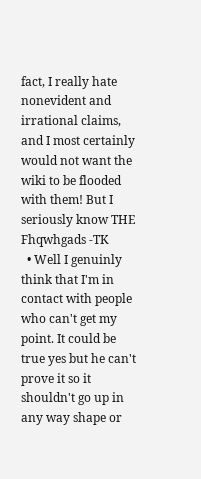fact, I really hate nonevident and irrational claims, and I most certainly would not want the wiki to be flooded with them! But I seriously know THE Fhqwhgads -TK
  • Well I genuinly think that I'm in contact with people who can't get my point. It could be true yes but he can't prove it so it shouldn't go up in any way shape or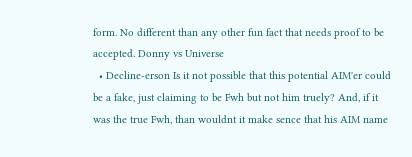form. No different than any other fun fact that needs proof to be accepted. Donny vs Universe
  • Decline-erson Is it not possible that this potential AIM'er could be a fake, just claiming to be Fwh but not him truely? And, if it was the true Fwh, than wouldnt it make sence that his AIM name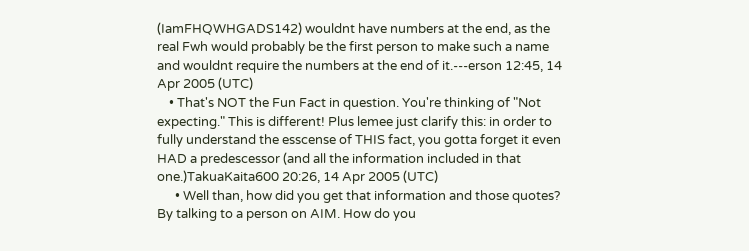(IamFHQWHGADS142) wouldnt have numbers at the end, as the real Fwh would probably be the first person to make such a name and wouldnt require the numbers at the end of it.---erson 12:45, 14 Apr 2005 (UTC)
    • That's NOT the Fun Fact in question. You're thinking of "Not expecting." This is different! Plus lemee just clarify this: in order to fully understand the esscense of THIS fact, you gotta forget it even HAD a predescessor (and all the information included in that one.)TakuaKaita600 20:26, 14 Apr 2005 (UTC)
      • Well than, how did you get that information and those quotes? By talking to a person on AIM. How do you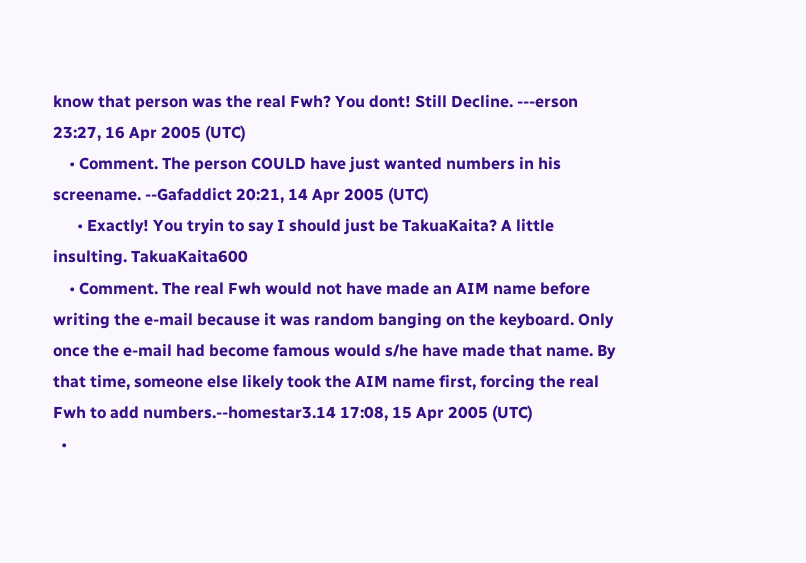know that person was the real Fwh? You dont! Still Decline. ---erson 23:27, 16 Apr 2005 (UTC)
    • Comment. The person COULD have just wanted numbers in his screename. --Gafaddict 20:21, 14 Apr 2005 (UTC)
      • Exactly! You tryin to say I should just be TakuaKaita? A little insulting. TakuaKaita600
    • Comment. The real Fwh would not have made an AIM name before writing the e-mail because it was random banging on the keyboard. Only once the e-mail had become famous would s/he have made that name. By that time, someone else likely took the AIM name first, forcing the real Fwh to add numbers.--homestar3.14 17:08, 15 Apr 2005 (UTC)
  •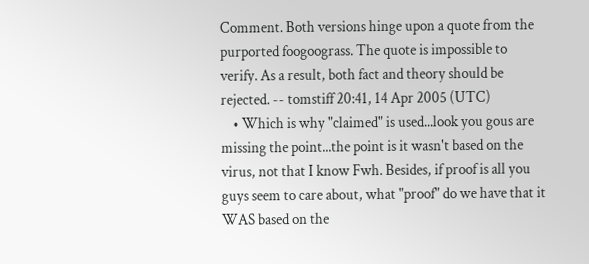Comment. Both versions hinge upon a quote from the purported foogoograss. The quote is impossible to verify. As a result, both fact and theory should be rejected. -- tomstiff 20:41, 14 Apr 2005 (UTC)
    • Which is why "claimed" is used...look you gous are missing the point...the point is it wasn't based on the virus, not that I know Fwh. Besides, if proof is all you guys seem to care about, what "proof" do we have that it WAS based on the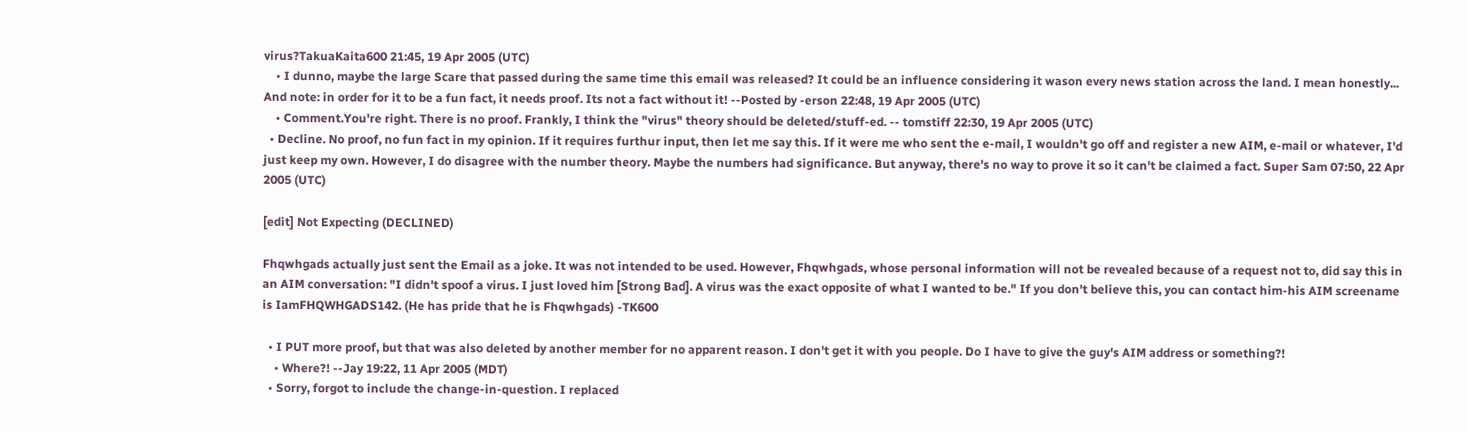virus?TakuaKaita600 21:45, 19 Apr 2005 (UTC)
    • I dunno, maybe the large Scare that passed during the same time this email was released? It could be an influence considering it wason every news station across the land. I mean honestly... And note: in order for it to be a fun fact, it needs proof. Its not a fact without it! --Posted by -erson 22:48, 19 Apr 2005 (UTC)
    • Comment.You're right. There is no proof. Frankly, I think the "virus" theory should be deleted/stuff-ed. -- tomstiff 22:30, 19 Apr 2005 (UTC)
  • Decline. No proof, no fun fact in my opinion. If it requires furthur input, then let me say this. If it were me who sent the e-mail, I wouldn't go off and register a new AIM, e-mail or whatever, I'd just keep my own. However, I do disagree with the number theory. Maybe the numbers had significance. But anyway, there's no way to prove it so it can't be claimed a fact. Super Sam 07:50, 22 Apr 2005 (UTC)

[edit] Not Expecting (DECLINED)

Fhqwhgads actually just sent the Email as a joke. It was not intended to be used. However, Fhqwhgads, whose personal information will not be revealed because of a request not to, did say this in an AIM conversation: "I didn't spoof a virus. I just loved him [Strong Bad]. A virus was the exact opposite of what I wanted to be." If you don't believe this, you can contact him-his AIM screename is IamFHQWHGADS142. (He has pride that he is Fhqwhgads) -TK600

  • I PUT more proof, but that was also deleted by another member for no apparent reason. I don't get it with you people. Do I have to give the guy's AIM address or something?!
    • Where?! --Jay 19:22, 11 Apr 2005 (MDT)
  • Sorry, forgot to include the change-in-question. I replaced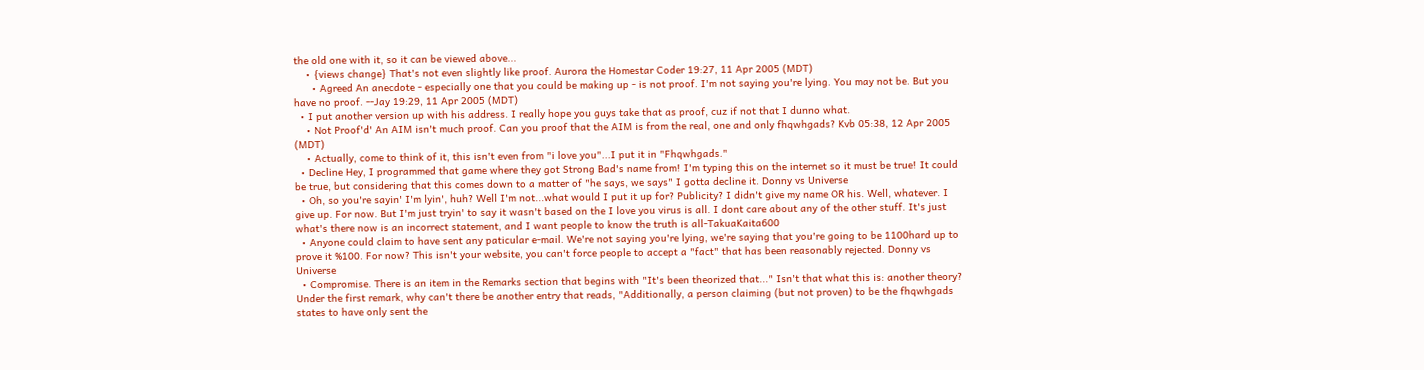the old one with it, so it can be viewed above...
    • {views change} That's not even slightly like proof. Aurora the Homestar Coder 19:27, 11 Apr 2005 (MDT)
      • Agreed An anecdote - especially one that you could be making up - is not proof. I'm not saying you're lying. You may not be. But you have no proof. --Jay 19:29, 11 Apr 2005 (MDT)
  • I put another version up with his address. I really hope you guys take that as proof, cuz if not that I dunno what.
    • Not Proof'd' An AIM isn't much proof. Can you proof that the AIM is from the real, one and only fhqwhgads? Kvb 05:38, 12 Apr 2005 (MDT)
    • Actually, come to think of it, this isn't even from "i love you"...I put it in "Fhqwhgads."
  • Decline Hey, I programmed that game where they got Strong Bad's name from! I'm typing this on the internet so it must be true! It could be true, but considering that this comes down to a matter of "he says, we says" I gotta decline it. Donny vs Universe
  • Oh, so you're sayin' I'm lyin', huh? Well I'm not...what would I put it up for? Publicity? I didn't give my name OR his. Well, whatever. I give up. For now. But I'm just tryin' to say it wasn't based on the I love you virus is all. I dont care about any of the other stuff. It's just what's there now is an incorrect statement, and I want people to know the truth is all-TakuaKaita600
  • Anyone could claim to have sent any paticular e-mail. We're not saying you're lying, we're saying that you're going to be 1100hard up to prove it %100. For now? This isn't your website, you can't force people to accept a "fact" that has been reasonably rejected. Donny vs Universe
  • Compromise. There is an item in the Remarks section that begins with "It's been theorized that..." Isn't that what this is: another theory? Under the first remark, why can't there be another entry that reads, "Additionally, a person claiming (but not proven) to be the fhqwhgads states to have only sent the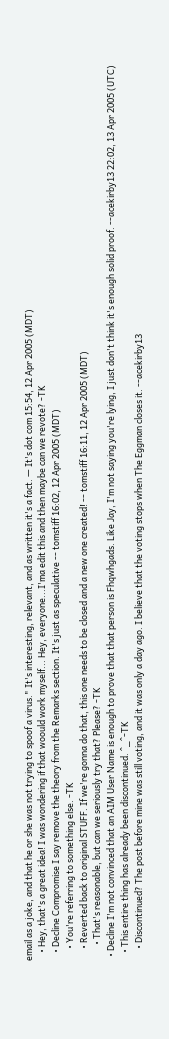email as a joke, and that he or she was not trying to spoof a virus." It's interesting, relevant, and as written it's a fact. — It's dot com 15:54, 12 Apr 2005 (MDT)
    • Hey, that's a great idea! I was wondering if that woould work myself... Hey, everyone...I'ma edit this and then maybe can we revote? -TK
    • Decline Compromise I say remove the theory from the Remarks section. It's just as speculative -- tomstiff 16:02, 12 Apr 2005 (MDT)
      • You're referring to something else. -TK
      • Reverted back to original STUFF. If we're gonna do that, this one needs to be closed and a new one created! -- tomstiff 16:11, 12 Apr 2005 (MDT)
        • That's reasonable, but can we seriously try that? Please? -TK
  • Decline I'm not convinced that an AIM User Name is enough to prove that that person is Fhqwhgads. Like Jay, I'm not saying you're lying, I just don't think it's enough solid proof. --acekirby13 22:02, 13 Apr 2005 (UTC)
    • This entire thing has already been discontinued. ^_^-TK
      • Discontinued? The post before mine was still voting, and it was only a day ago. I believe that the voting stops when The Eggman closes it. --acekirby13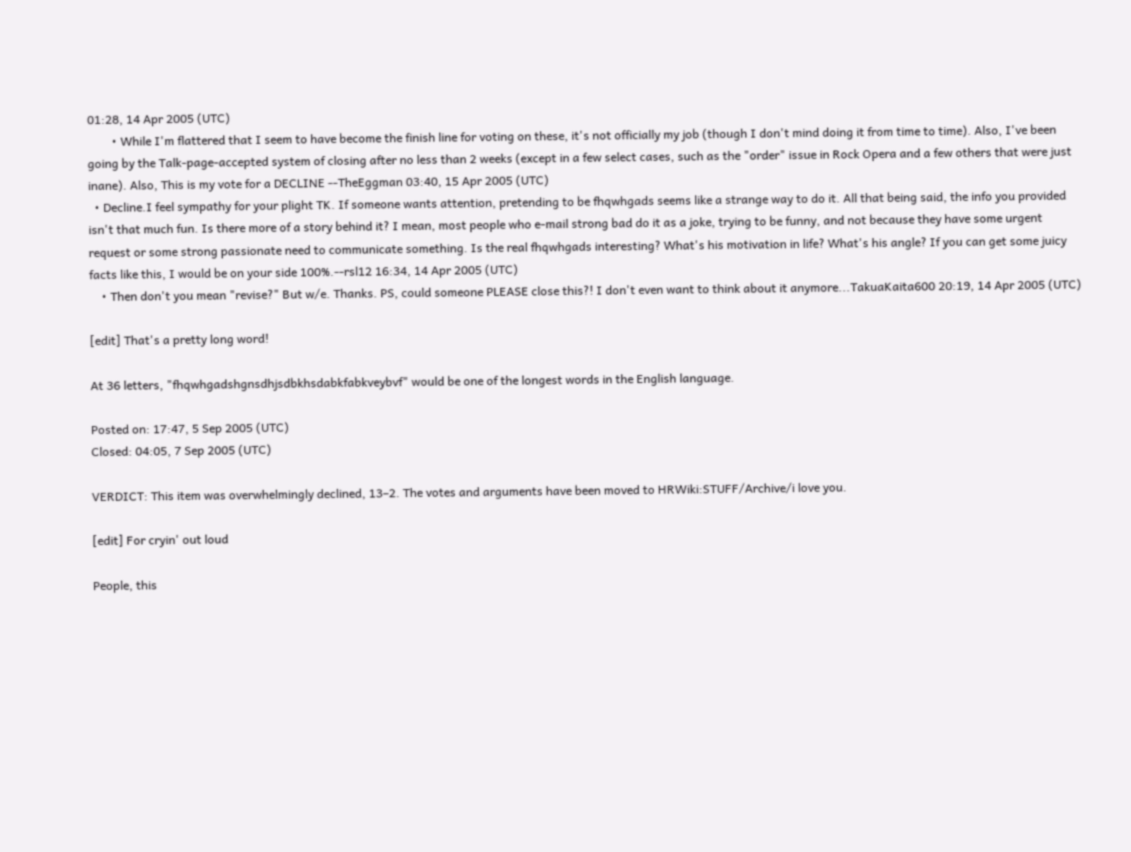01:28, 14 Apr 2005 (UTC)
        • While I'm flattered that I seem to have become the finish line for voting on these, it's not officially my job (though I don't mind doing it from time to time). Also, I've been going by the Talk-page-accepted system of closing after no less than 2 weeks (except in a few select cases, such as the "order" issue in Rock Opera and a few others that were just inane). Also, This is my vote for a DECLINE --TheEggman 03:40, 15 Apr 2005 (UTC)
  • Decline.I feel sympathy for your plight TK. If someone wants attention, pretending to be fhqwhgads seems like a strange way to do it. All that being said, the info you provided isn't that much fun. Is there more of a story behind it? I mean, most people who e-mail strong bad do it as a joke, trying to be funny, and not because they have some urgent request or some strong passionate need to communicate something. Is the real fhqwhgads interesting? What's his motivation in life? What's his angle? If you can get some juicy facts like this, I would be on your side 100%.--rsl12 16:34, 14 Apr 2005 (UTC)
    • Then don't you mean "revise?" But w/e. Thanks. PS, could someone PLEASE close this?! I don't even want to think about it anymore...TakuaKaita600 20:19, 14 Apr 2005 (UTC)

[edit] That's a pretty long word!

At 36 letters, "fhqwhgadshgnsdhjsdbkhsdabkfabkveybvf" would be one of the longest words in the English language.

Posted on: 17:47, 5 Sep 2005 (UTC)
Closed: 04:05, 7 Sep 2005 (UTC)

VERDICT: This item was overwhelmingly declined, 13–2. The votes and arguments have been moved to HRWiki:STUFF/Archive/i love you.

[edit] For cryin' out loud

People, this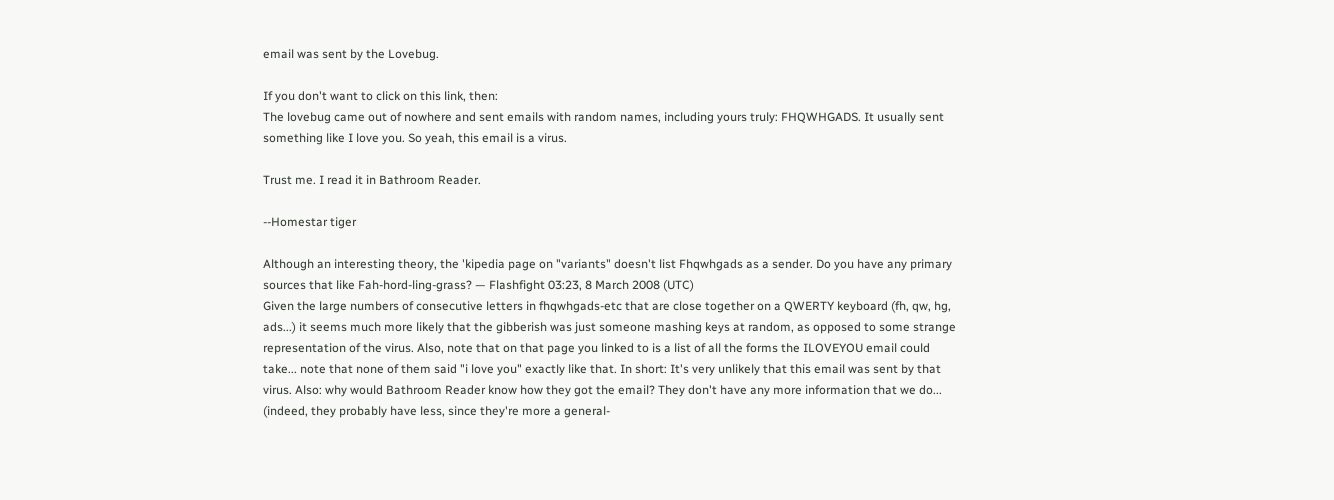email was sent by the Lovebug.

If you don't want to click on this link, then:
The lovebug came out of nowhere and sent emails with random names, including yours truly: FHQWHGADS. It usually sent something like I love you. So yeah, this email is a virus.

Trust me. I read it in Bathroom Reader.

--Homestar tiger

Although an interesting theory, the 'kipedia page on "variants" doesn't list Fhqwhgads as a sender. Do you have any primary sources that like Fah-hord-ling-grass? — Flashfight 03:23, 8 March 2008 (UTC)
Given the large numbers of consecutive letters in fhqwhgads-etc that are close together on a QWERTY keyboard (fh, qw, hg, ads...) it seems much more likely that the gibberish was just someone mashing keys at random, as opposed to some strange representation of the virus. Also, note that on that page you linked to is a list of all the forms the ILOVEYOU email could take... note that none of them said "i love you" exactly like that. In short: It's very unlikely that this email was sent by that virus. Also: why would Bathroom Reader know how they got the email? They don't have any more information that we do... (indeed, they probably have less, since they're more a general-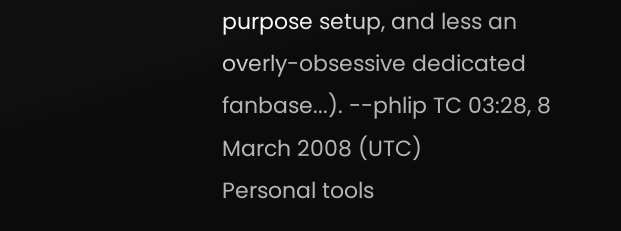purpose setup, and less an overly-obsessive dedicated fanbase...). --phlip TC 03:28, 8 March 2008 (UTC)
Personal tools